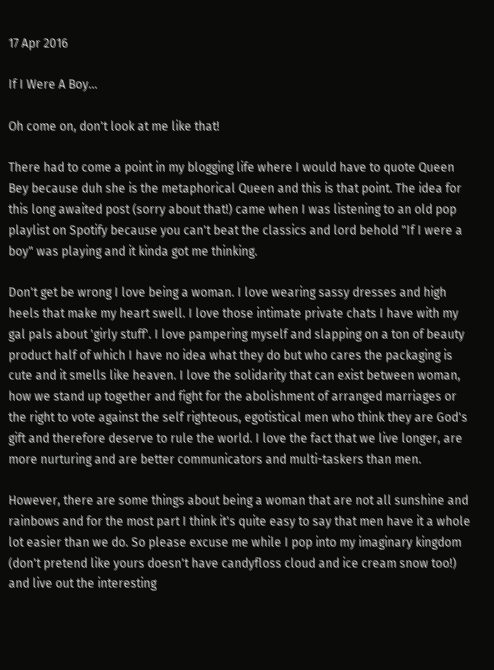17 Apr 2016

If I Were A Boy...

Oh come on, don't look at me like that!

There had to come a point in my blogging life where I would have to quote Queen Bey because duh she is the metaphorical Queen and this is that point. The idea for this long awaited post (sorry about that!) came when I was listening to an old pop playlist on Spotify because you can't beat the classics and lord behold "If I were a boy" was playing and it kinda got me thinking.

Don't get be wrong I love being a woman. I love wearing sassy dresses and high heels that make my heart swell. I love those intimate private chats I have with my gal pals about 'girly stuff'. I love pampering myself and slapping on a ton of beauty product half of which I have no idea what they do but who cares the packaging is cute and it smells like heaven. I love the solidarity that can exist between woman, how we stand up together and fight for the abolishment of arranged marriages or the right to vote against the self righteous, egotistical men who think they are God's gift and therefore deserve to rule the world. I love the fact that we live longer, are more nurturing and are better communicators and multi-taskers than men.

However, there are some things about being a woman that are not all sunshine and rainbows and for the most part I think it's quite easy to say that men have it a whole lot easier than we do. So please excuse me while I pop into my imaginary kingdom (don't pretend like yours doesn't have candyfloss cloud and ice cream snow too!) and live out the interesting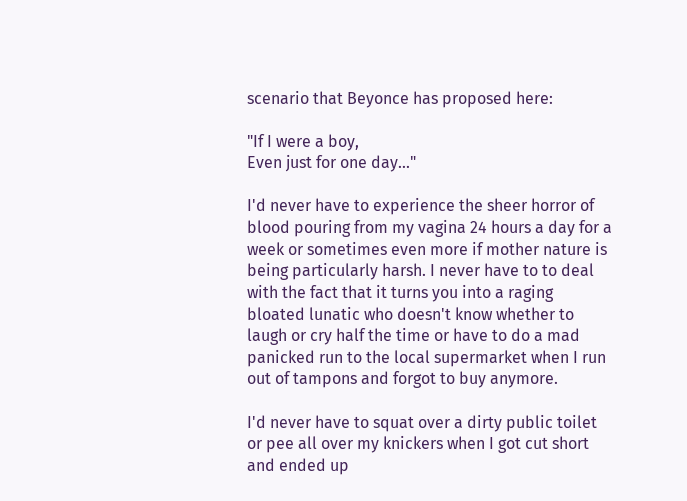scenario that Beyonce has proposed here:

"If I were a boy,
Even just for one day..."

I'd never have to experience the sheer horror of blood pouring from my vagina 24 hours a day for a week or sometimes even more if mother nature is being particularly harsh. I never have to to deal with the fact that it turns you into a raging bloated lunatic who doesn't know whether to laugh or cry half the time or have to do a mad panicked run to the local supermarket when I run out of tampons and forgot to buy anymore.

I'd never have to squat over a dirty public toilet or pee all over my knickers when I got cut short and ended up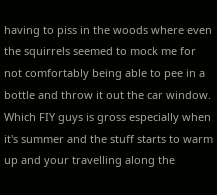having to piss in the woods where even the squirrels seemed to mock me for not comfortably being able to pee in a bottle and throw it out the car window. Which FIY guys is gross especially when it's summer and the stuff starts to warm up and your travelling along the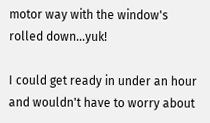motor way with the window's rolled down...yuk!

I could get ready in under an hour and wouldn't have to worry about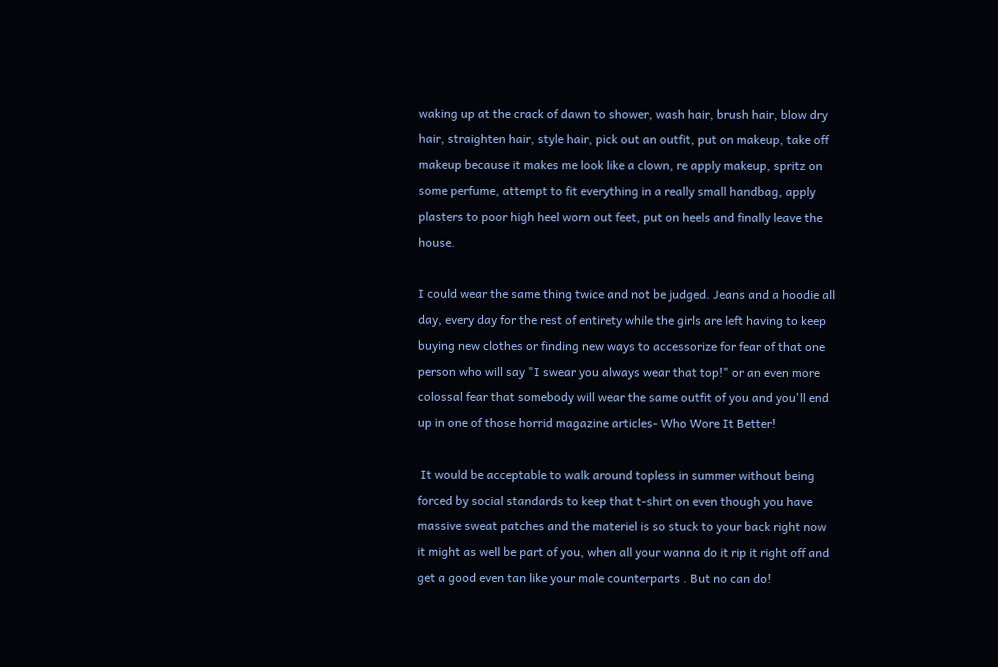waking up at the crack of dawn to shower, wash hair, brush hair, blow dry hair, straighten hair, style hair, pick out an outfit, put on makeup, take off makeup because it makes me look like a clown, re apply makeup, spritz on some perfume, attempt to fit everything in a really small handbag, apply plasters to poor high heel worn out feet, put on heels and finally leave the house.

I could wear the same thing twice and not be judged. Jeans and a hoodie all day, every day for the rest of entirety while the girls are left having to keep buying new clothes or finding new ways to accessorize for fear of that one person who will say "I swear you always wear that top!" or an even more colossal fear that somebody will wear the same outfit of you and you'll end up in one of those horrid magazine articles- Who Wore It Better!

 It would be acceptable to walk around topless in summer without being forced by social standards to keep that t-shirt on even though you have massive sweat patches and the materiel is so stuck to your back right now it might as well be part of you, when all your wanna do it rip it right off and get a good even tan like your male counterparts . But no can do!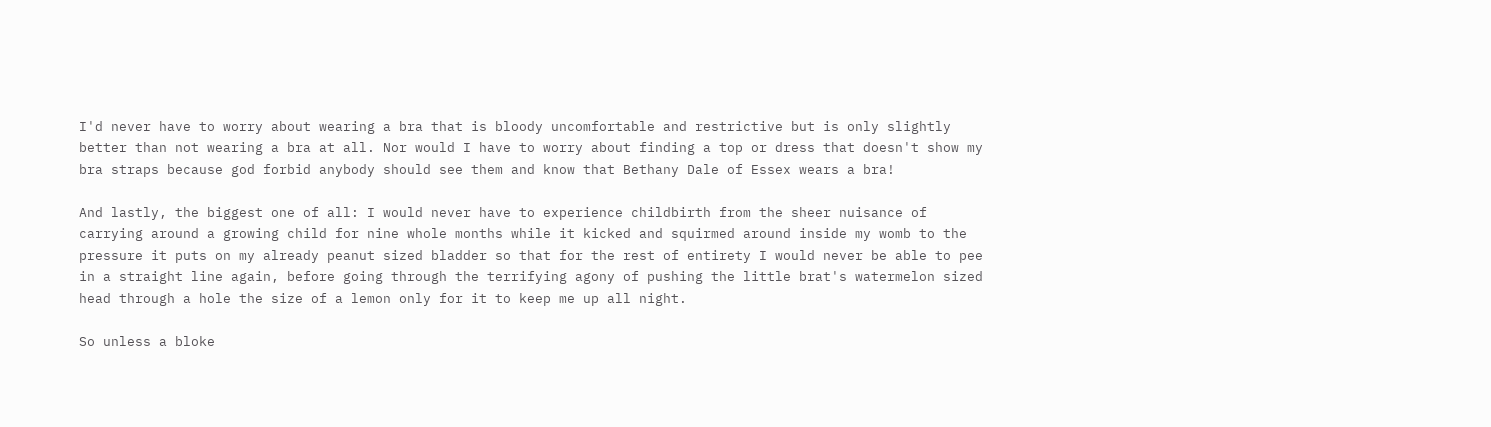I'd never have to worry about wearing a bra that is bloody uncomfortable and restrictive but is only slightly better than not wearing a bra at all. Nor would I have to worry about finding a top or dress that doesn't show my bra straps because god forbid anybody should see them and know that Bethany Dale of Essex wears a bra!

And lastly, the biggest one of all: I would never have to experience childbirth from the sheer nuisance of carrying around a growing child for nine whole months while it kicked and squirmed around inside my womb to the pressure it puts on my already peanut sized bladder so that for the rest of entirety I would never be able to pee in a straight line again, before going through the terrifying agony of pushing the little brat's watermelon sized head through a hole the size of a lemon only for it to keep me up all night.

So unless a bloke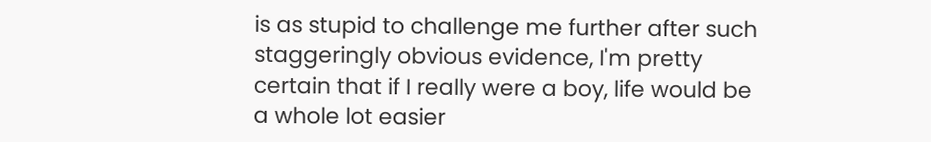is as stupid to challenge me further after such staggeringly obvious evidence, I'm pretty certain that if I really were a boy, life would be a whole lot easier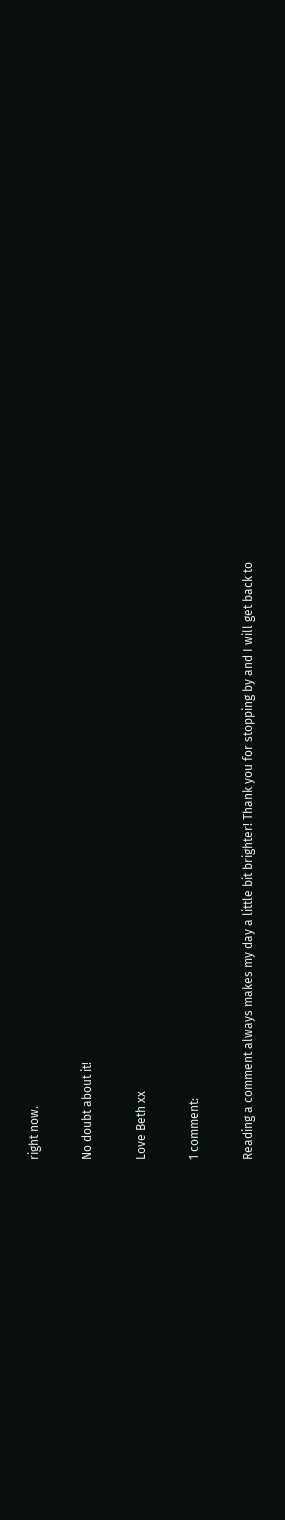right now.

No doubt about it!

Love Beth xx

1 comment:

Reading a comment always makes my day a little bit brighter! Thank you for stopping by and I will get back to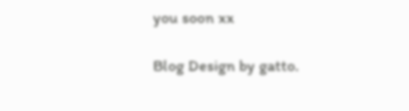you soon xx

Blog Design by gatto.